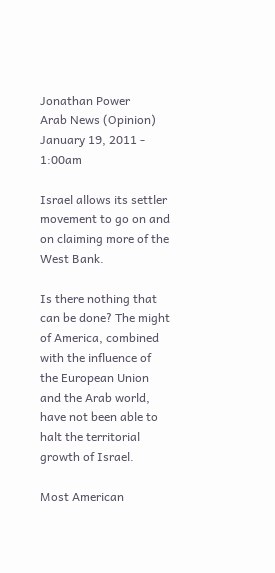Jonathan Power
Arab News (Opinion)
January 19, 2011 - 1:00am

Israel allows its settler movement to go on and on claiming more of the West Bank.

Is there nothing that can be done? The might of America, combined with the influence of the European Union and the Arab world, have not been able to halt the territorial growth of Israel.

Most American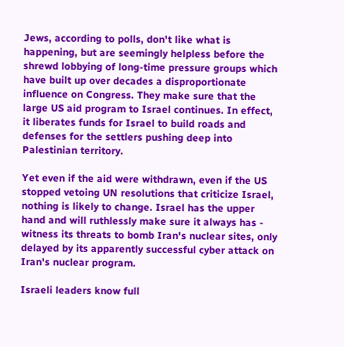Jews, according to polls, don't like what is happening, but are seemingly helpless before the shrewd lobbying of long-time pressure groups which have built up over decades a disproportionate influence on Congress. They make sure that the large US aid program to Israel continues. In effect, it liberates funds for Israel to build roads and defenses for the settlers pushing deep into Palestinian territory.

Yet even if the aid were withdrawn, even if the US stopped vetoing UN resolutions that criticize Israel, nothing is likely to change. Israel has the upper hand and will ruthlessly make sure it always has - witness its threats to bomb Iran's nuclear sites, only delayed by its apparently successful cyber attack on Iran's nuclear program.

Israeli leaders know full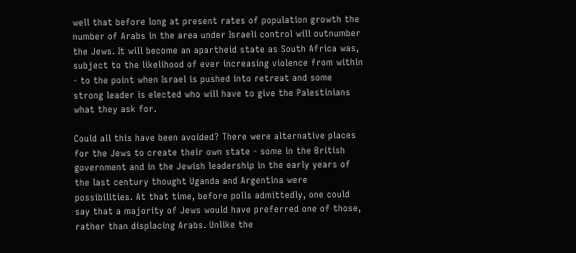well that before long at present rates of population growth the number of Arabs in the area under Israeli control will outnumber the Jews. It will become an apartheid state as South Africa was, subject to the likelihood of ever increasing violence from within - to the point when Israel is pushed into retreat and some strong leader is elected who will have to give the Palestinians what they ask for.

Could all this have been avoided? There were alternative places for the Jews to create their own state - some in the British government and in the Jewish leadership in the early years of the last century thought Uganda and Argentina were possibilities. At that time, before polls admittedly, one could say that a majority of Jews would have preferred one of those, rather than displacing Arabs. Unlike the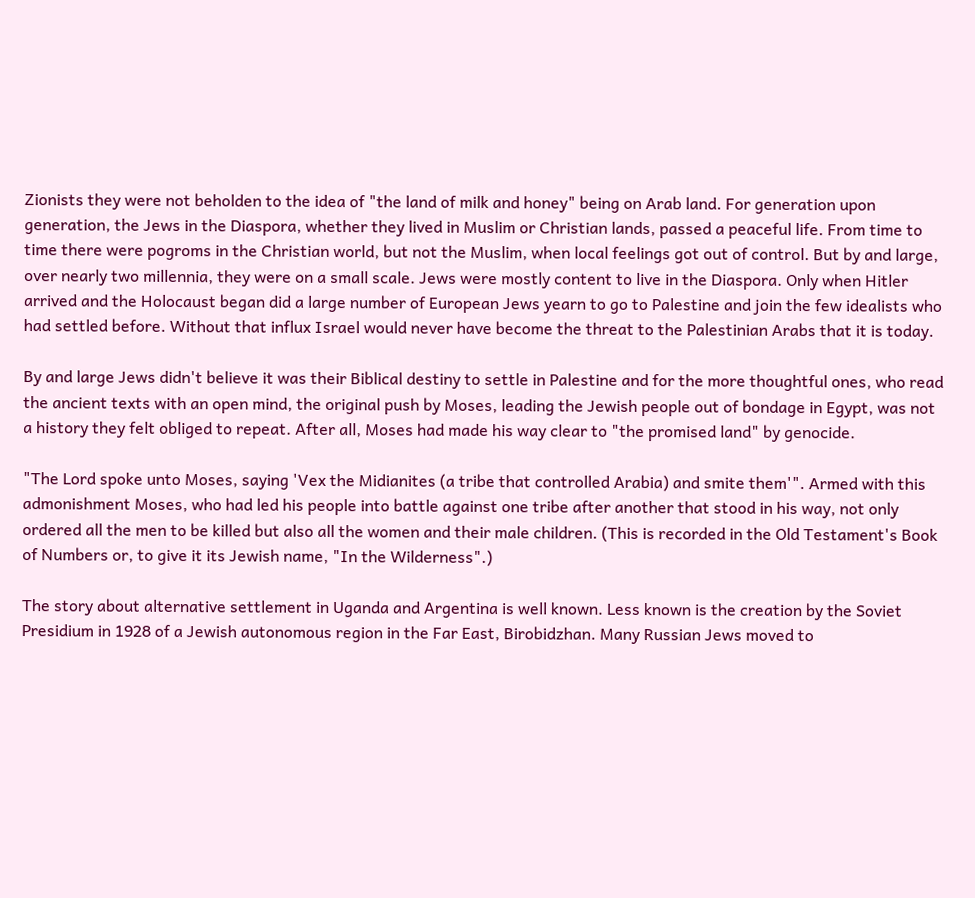Zionists they were not beholden to the idea of "the land of milk and honey" being on Arab land. For generation upon generation, the Jews in the Diaspora, whether they lived in Muslim or Christian lands, passed a peaceful life. From time to time there were pogroms in the Christian world, but not the Muslim, when local feelings got out of control. But by and large, over nearly two millennia, they were on a small scale. Jews were mostly content to live in the Diaspora. Only when Hitler arrived and the Holocaust began did a large number of European Jews yearn to go to Palestine and join the few idealists who had settled before. Without that influx Israel would never have become the threat to the Palestinian Arabs that it is today.

By and large Jews didn't believe it was their Biblical destiny to settle in Palestine and for the more thoughtful ones, who read the ancient texts with an open mind, the original push by Moses, leading the Jewish people out of bondage in Egypt, was not a history they felt obliged to repeat. After all, Moses had made his way clear to "the promised land" by genocide.

"The Lord spoke unto Moses, saying 'Vex the Midianites (a tribe that controlled Arabia) and smite them'". Armed with this admonishment Moses, who had led his people into battle against one tribe after another that stood in his way, not only ordered all the men to be killed but also all the women and their male children. (This is recorded in the Old Testament's Book of Numbers or, to give it its Jewish name, "In the Wilderness".)

The story about alternative settlement in Uganda and Argentina is well known. Less known is the creation by the Soviet Presidium in 1928 of a Jewish autonomous region in the Far East, Birobidzhan. Many Russian Jews moved to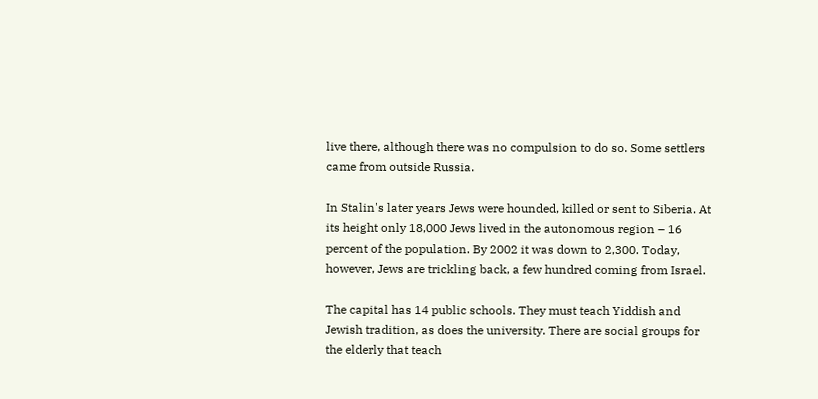live there, although there was no compulsion to do so. Some settlers came from outside Russia.

In Stalin's later years Jews were hounded, killed or sent to Siberia. At its height only 18,000 Jews lived in the autonomous region – 16 percent of the population. By 2002 it was down to 2,300. Today, however, Jews are trickling back, a few hundred coming from Israel.

The capital has 14 public schools. They must teach Yiddish and Jewish tradition, as does the university. There are social groups for the elderly that teach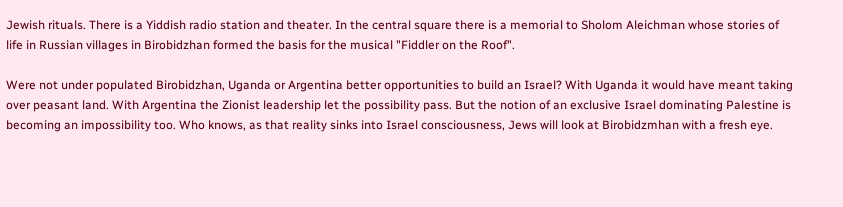Jewish rituals. There is a Yiddish radio station and theater. In the central square there is a memorial to Sholom Aleichman whose stories of life in Russian villages in Birobidzhan formed the basis for the musical "Fiddler on the Roof".

Were not under populated Birobidzhan, Uganda or Argentina better opportunities to build an Israel? With Uganda it would have meant taking over peasant land. With Argentina the Zionist leadership let the possibility pass. But the notion of an exclusive Israel dominating Palestine is becoming an impossibility too. Who knows, as that reality sinks into Israel consciousness, Jews will look at Birobidzmhan with a fresh eye.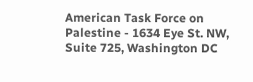American Task Force on Palestine - 1634 Eye St. NW, Suite 725, Washington DC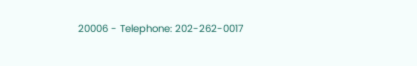20006 - Telephone: 202-262-0017